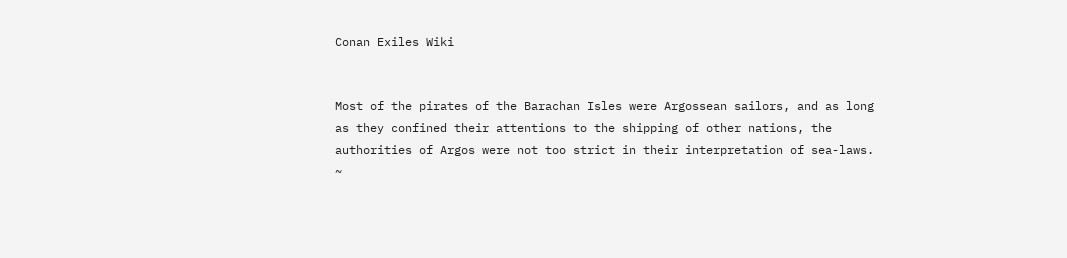Conan Exiles Wiki


Most of the pirates of the Barachan Isles were Argossean sailors, and as long as they confined their attentions to the shipping of other nations, the authorities of Argos were not too strict in their interpretation of sea-laws.
~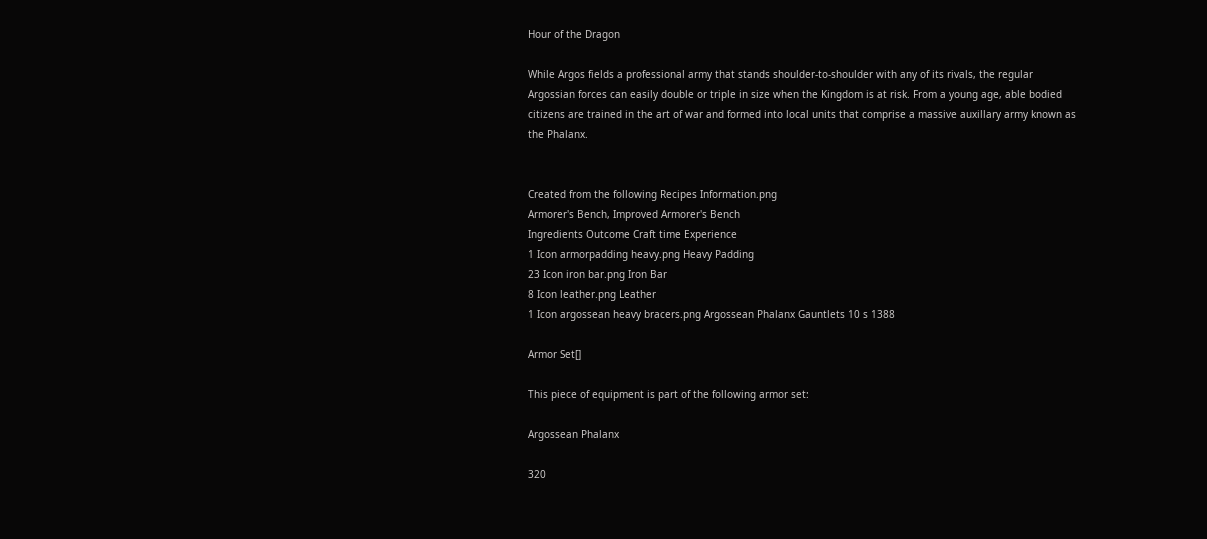Hour of the Dragon

While Argos fields a professional army that stands shoulder-to-shoulder with any of its rivals, the regular Argossian forces can easily double or triple in size when the Kingdom is at risk. From a young age, able bodied citizens are trained in the art of war and formed into local units that comprise a massive auxillary army known as the Phalanx.


Created from the following Recipes Information.png
Armorer's Bench, Improved Armorer's Bench
Ingredients Outcome Craft time Experience
1 Icon armorpadding heavy.png Heavy Padding
23 Icon iron bar.png Iron Bar
8 Icon leather.png Leather
1 Icon argossean heavy bracers.png Argossean Phalanx Gauntlets 10 s 1388

Armor Set[]

This piece of equipment is part of the following armor set:

Argossean Phalanx

320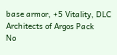base armor, +5 Vitality, DLC Architects of Argos Pack
No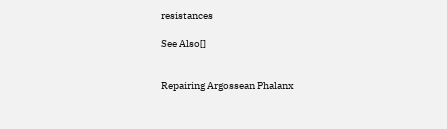resistances

See Also[]


Repairing Argossean Phalanx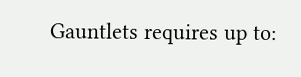Gauntlets requires up to: